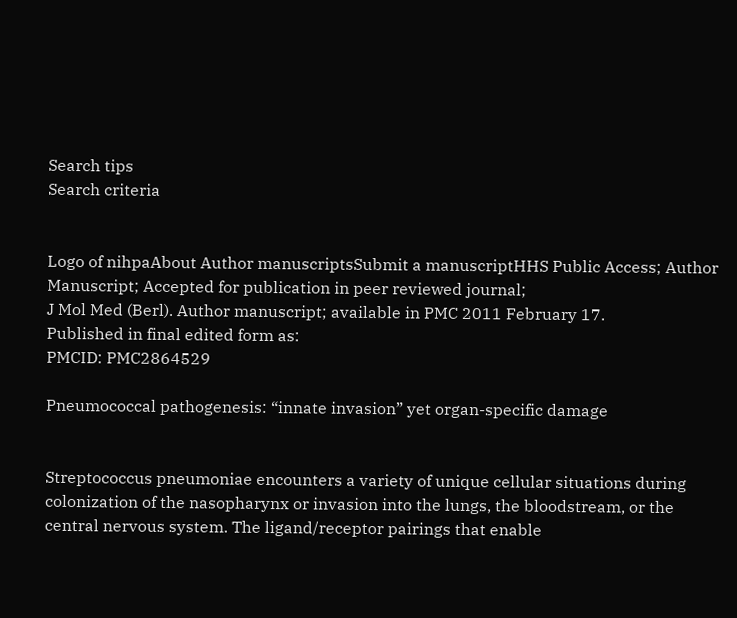Search tips
Search criteria


Logo of nihpaAbout Author manuscriptsSubmit a manuscriptHHS Public Access; Author Manuscript; Accepted for publication in peer reviewed journal;
J Mol Med (Berl). Author manuscript; available in PMC 2011 February 17.
Published in final edited form as:
PMCID: PMC2864529

Pneumococcal pathogenesis: “innate invasion” yet organ-specific damage


Streptococcus pneumoniae encounters a variety of unique cellular situations during colonization of the nasopharynx or invasion into the lungs, the bloodstream, or the central nervous system. The ligand/receptor pairings that enable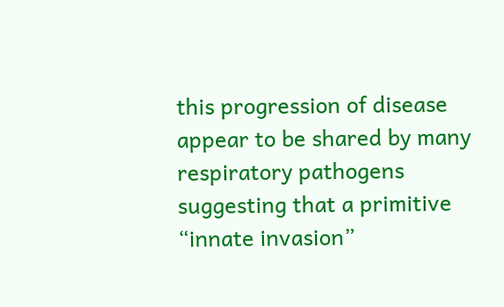this progression of disease appear to be shared by many respiratory pathogens suggesting that a primitive “innate invasion”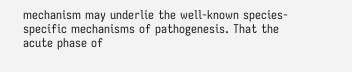mechanism may underlie the well-known species-specific mechanisms of pathogenesis. That the acute phase of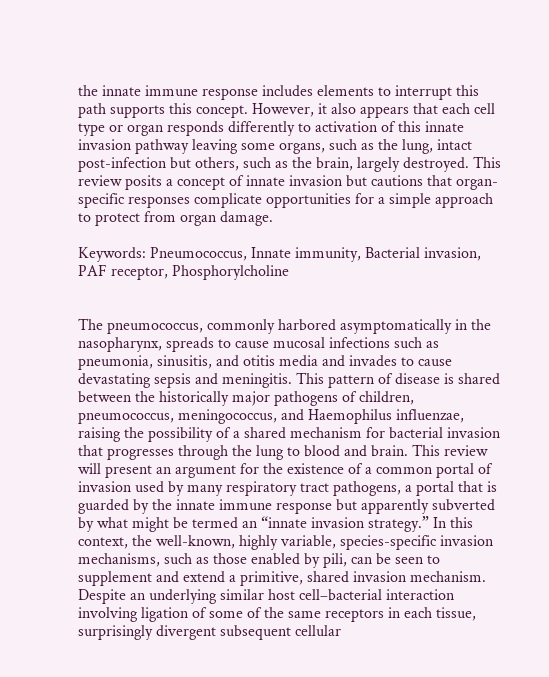the innate immune response includes elements to interrupt this path supports this concept. However, it also appears that each cell type or organ responds differently to activation of this innate invasion pathway leaving some organs, such as the lung, intact post-infection but others, such as the brain, largely destroyed. This review posits a concept of innate invasion but cautions that organ-specific responses complicate opportunities for a simple approach to protect from organ damage.

Keywords: Pneumococcus, Innate immunity, Bacterial invasion, PAF receptor, Phosphorylcholine


The pneumococcus, commonly harbored asymptomatically in the nasopharynx, spreads to cause mucosal infections such as pneumonia, sinusitis, and otitis media and invades to cause devastating sepsis and meningitis. This pattern of disease is shared between the historically major pathogens of children, pneumococcus, meningococcus, and Haemophilus influenzae, raising the possibility of a shared mechanism for bacterial invasion that progresses through the lung to blood and brain. This review will present an argument for the existence of a common portal of invasion used by many respiratory tract pathogens, a portal that is guarded by the innate immune response but apparently subverted by what might be termed an “innate invasion strategy.” In this context, the well-known, highly variable, species-specific invasion mechanisms, such as those enabled by pili, can be seen to supplement and extend a primitive, shared invasion mechanism. Despite an underlying similar host cell–bacterial interaction involving ligation of some of the same receptors in each tissue, surprisingly divergent subsequent cellular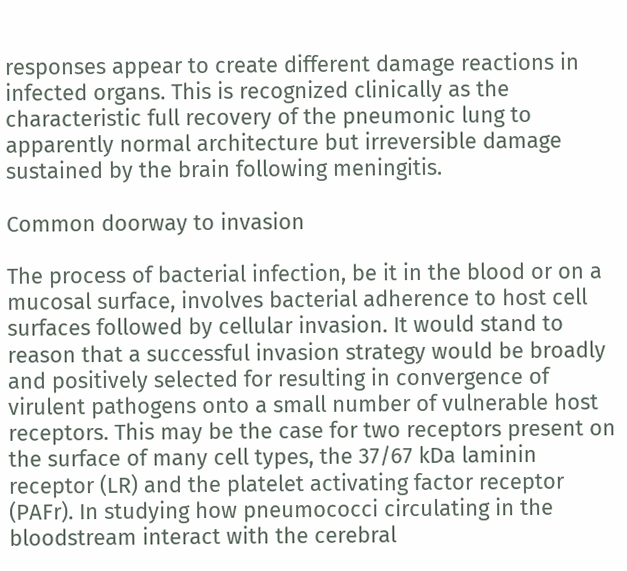responses appear to create different damage reactions in infected organs. This is recognized clinically as the characteristic full recovery of the pneumonic lung to apparently normal architecture but irreversible damage sustained by the brain following meningitis.

Common doorway to invasion

The process of bacterial infection, be it in the blood or on a mucosal surface, involves bacterial adherence to host cell surfaces followed by cellular invasion. It would stand to reason that a successful invasion strategy would be broadly and positively selected for resulting in convergence of virulent pathogens onto a small number of vulnerable host receptors. This may be the case for two receptors present on the surface of many cell types, the 37/67 kDa laminin receptor (LR) and the platelet activating factor receptor (PAFr). In studying how pneumococci circulating in the bloodstream interact with the cerebral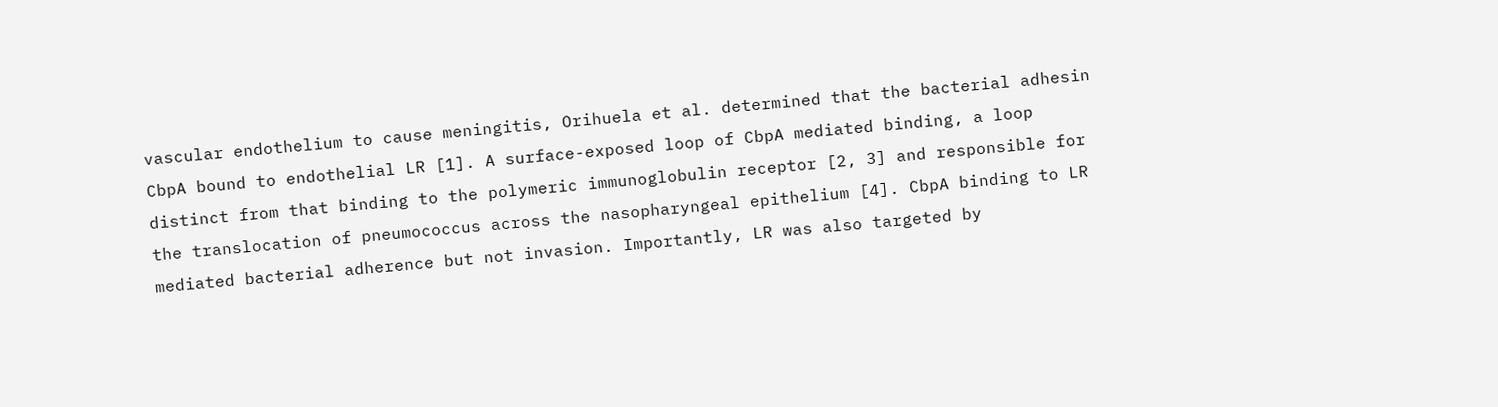vascular endothelium to cause meningitis, Orihuela et al. determined that the bacterial adhesin CbpA bound to endothelial LR [1]. A surface-exposed loop of CbpA mediated binding, a loop distinct from that binding to the polymeric immunoglobulin receptor [2, 3] and responsible for the translocation of pneumococcus across the nasopharyngeal epithelium [4]. CbpA binding to LR mediated bacterial adherence but not invasion. Importantly, LR was also targeted by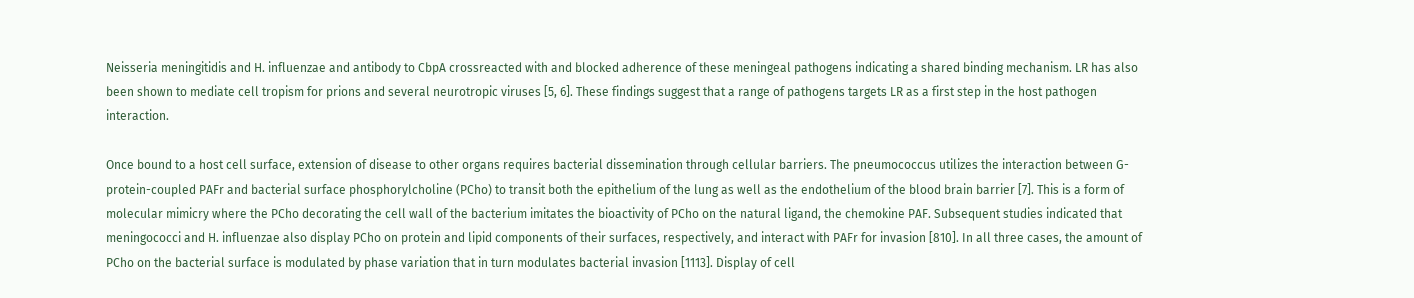Neisseria meningitidis and H. influenzae and antibody to CbpA crossreacted with and blocked adherence of these meningeal pathogens indicating a shared binding mechanism. LR has also been shown to mediate cell tropism for prions and several neurotropic viruses [5, 6]. These findings suggest that a range of pathogens targets LR as a first step in the host pathogen interaction.

Once bound to a host cell surface, extension of disease to other organs requires bacterial dissemination through cellular barriers. The pneumococcus utilizes the interaction between G-protein-coupled PAFr and bacterial surface phosphorylcholine (PCho) to transit both the epithelium of the lung as well as the endothelium of the blood brain barrier [7]. This is a form of molecular mimicry where the PCho decorating the cell wall of the bacterium imitates the bioactivity of PCho on the natural ligand, the chemokine PAF. Subsequent studies indicated that meningococci and H. influenzae also display PCho on protein and lipid components of their surfaces, respectively, and interact with PAFr for invasion [810]. In all three cases, the amount of PCho on the bacterial surface is modulated by phase variation that in turn modulates bacterial invasion [1113]. Display of cell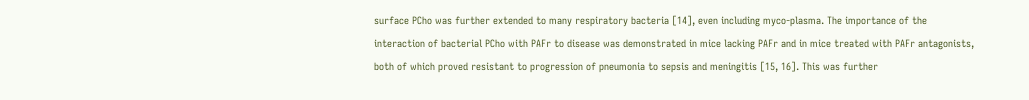surface PCho was further extended to many respiratory bacteria [14], even including myco-plasma. The importance of the interaction of bacterial PCho with PAFr to disease was demonstrated in mice lacking PAFr and in mice treated with PAFr antagonists, both of which proved resistant to progression of pneumonia to sepsis and meningitis [15, 16]. This was further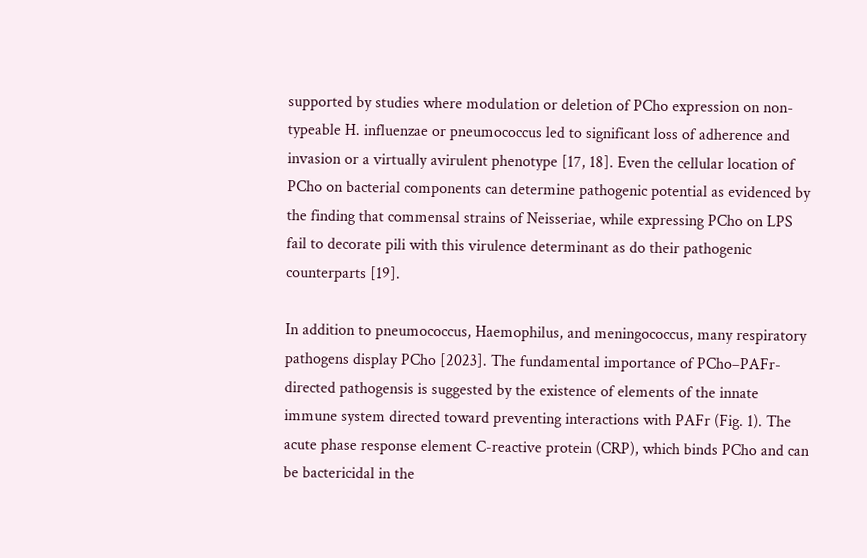supported by studies where modulation or deletion of PCho expression on non-typeable H. influenzae or pneumococcus led to significant loss of adherence and invasion or a virtually avirulent phenotype [17, 18]. Even the cellular location of PCho on bacterial components can determine pathogenic potential as evidenced by the finding that commensal strains of Neisseriae, while expressing PCho on LPS fail to decorate pili with this virulence determinant as do their pathogenic counterparts [19].

In addition to pneumococcus, Haemophilus, and meningococcus, many respiratory pathogens display PCho [2023]. The fundamental importance of PCho–PAFr-directed pathogensis is suggested by the existence of elements of the innate immune system directed toward preventing interactions with PAFr (Fig. 1). The acute phase response element C-reactive protein (CRP), which binds PCho and can be bactericidal in the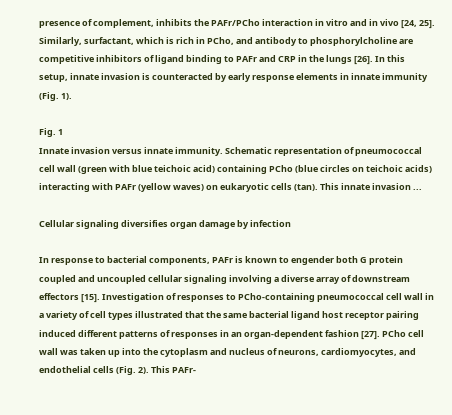presence of complement, inhibits the PAFr/PCho interaction in vitro and in vivo [24, 25]. Similarly, surfactant, which is rich in PCho, and antibody to phosphorylcholine are competitive inhibitors of ligand binding to PAFr and CRP in the lungs [26]. In this setup, innate invasion is counteracted by early response elements in innate immunity (Fig. 1).

Fig. 1
Innate invasion versus innate immunity. Schematic representation of pneumococcal cell wall (green with blue teichoic acid) containing PCho (blue circles on teichoic acids) interacting with PAFr (yellow waves) on eukaryotic cells (tan). This innate invasion ...

Cellular signaling diversifies organ damage by infection

In response to bacterial components, PAFr is known to engender both G protein coupled and uncoupled cellular signaling involving a diverse array of downstream effectors [15]. Investigation of responses to PCho-containing pneumococcal cell wall in a variety of cell types illustrated that the same bacterial ligand host receptor pairing induced different patterns of responses in an organ-dependent fashion [27]. PCho cell wall was taken up into the cytoplasm and nucleus of neurons, cardiomyocytes, and endothelial cells (Fig. 2). This PAFr-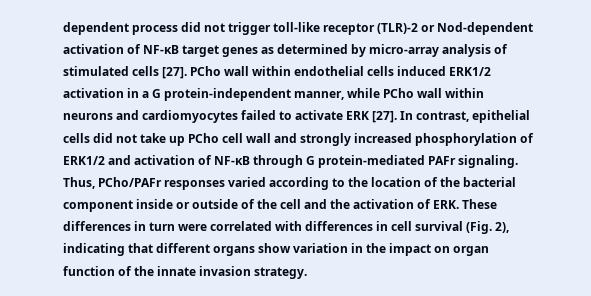dependent process did not trigger toll-like receptor (TLR)-2 or Nod-dependent activation of NF-κB target genes as determined by micro-array analysis of stimulated cells [27]. PCho wall within endothelial cells induced ERK1/2 activation in a G protein-independent manner, while PCho wall within neurons and cardiomyocytes failed to activate ERK [27]. In contrast, epithelial cells did not take up PCho cell wall and strongly increased phosphorylation of ERK1/2 and activation of NF-κB through G protein-mediated PAFr signaling. Thus, PCho/PAFr responses varied according to the location of the bacterial component inside or outside of the cell and the activation of ERK. These differences in turn were correlated with differences in cell survival (Fig. 2), indicating that different organs show variation in the impact on organ function of the innate invasion strategy.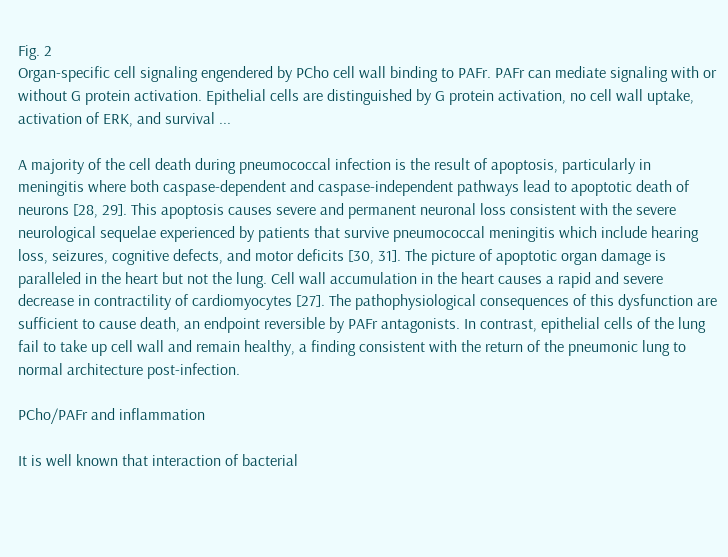Fig. 2
Organ-specific cell signaling engendered by PCho cell wall binding to PAFr. PAFr can mediate signaling with or without G protein activation. Epithelial cells are distinguished by G protein activation, no cell wall uptake, activation of ERK, and survival ...

A majority of the cell death during pneumococcal infection is the result of apoptosis, particularly in meningitis where both caspase-dependent and caspase-independent pathways lead to apoptotic death of neurons [28, 29]. This apoptosis causes severe and permanent neuronal loss consistent with the severe neurological sequelae experienced by patients that survive pneumococcal meningitis which include hearing loss, seizures, cognitive defects, and motor deficits [30, 31]. The picture of apoptotic organ damage is paralleled in the heart but not the lung. Cell wall accumulation in the heart causes a rapid and severe decrease in contractility of cardiomyocytes [27]. The pathophysiological consequences of this dysfunction are sufficient to cause death, an endpoint reversible by PAFr antagonists. In contrast, epithelial cells of the lung fail to take up cell wall and remain healthy, a finding consistent with the return of the pneumonic lung to normal architecture post-infection.

PCho/PAFr and inflammation

It is well known that interaction of bacterial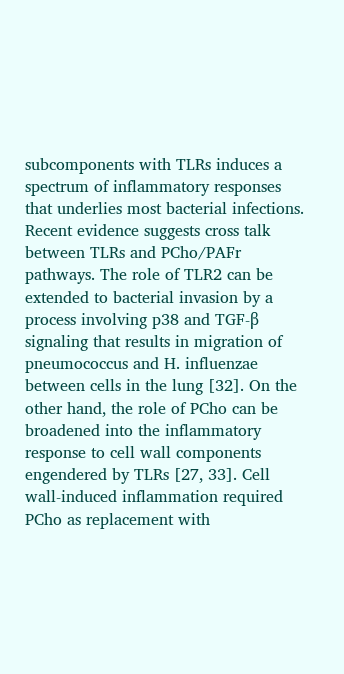subcomponents with TLRs induces a spectrum of inflammatory responses that underlies most bacterial infections. Recent evidence suggests cross talk between TLRs and PCho/PAFr pathways. The role of TLR2 can be extended to bacterial invasion by a process involving p38 and TGF-β signaling that results in migration of pneumococcus and H. influenzae between cells in the lung [32]. On the other hand, the role of PCho can be broadened into the inflammatory response to cell wall components engendered by TLRs [27, 33]. Cell wall-induced inflammation required PCho as replacement with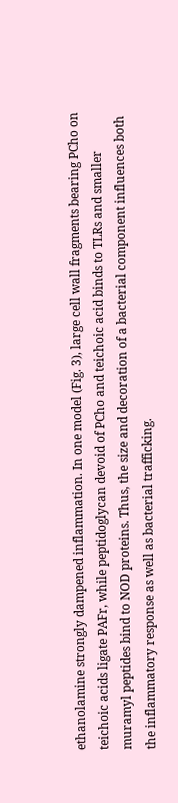ethanolamine strongly dampened inflammation. In one model (Fig. 3), large cell wall fragments bearing PCho on teichoic acids ligate PAFr, while peptidoglycan devoid of PCho and teichoic acid binds to TLRs and smaller muramyl peptides bind to NOD proteins. Thus, the size and decoration of a bacterial component influences both the inflammatory response as well as bacterial trafficking.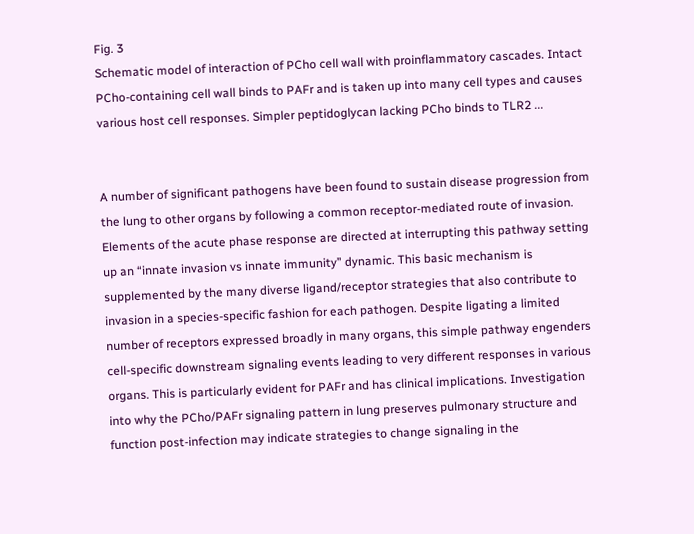Fig. 3
Schematic model of interaction of PCho cell wall with proinflammatory cascades. Intact PCho-containing cell wall binds to PAFr and is taken up into many cell types and causes various host cell responses. Simpler peptidoglycan lacking PCho binds to TLR2 ...


A number of significant pathogens have been found to sustain disease progression from the lung to other organs by following a common receptor-mediated route of invasion. Elements of the acute phase response are directed at interrupting this pathway setting up an “innate invasion vs innate immunity” dynamic. This basic mechanism is supplemented by the many diverse ligand/receptor strategies that also contribute to invasion in a species-specific fashion for each pathogen. Despite ligating a limited number of receptors expressed broadly in many organs, this simple pathway engenders cell-specific downstream signaling events leading to very different responses in various organs. This is particularly evident for PAFr and has clinical implications. Investigation into why the PCho/PAFr signaling pattern in lung preserves pulmonary structure and function post-infection may indicate strategies to change signaling in the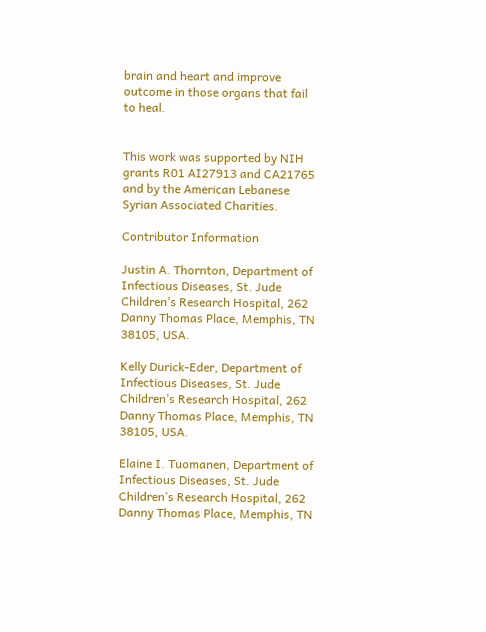brain and heart and improve outcome in those organs that fail to heal.


This work was supported by NIH grants R01 AI27913 and CA21765 and by the American Lebanese Syrian Associated Charities.

Contributor Information

Justin A. Thornton, Department of Infectious Diseases, St. Jude Children’s Research Hospital, 262 Danny Thomas Place, Memphis, TN 38105, USA.

Kelly Durick-Eder, Department of Infectious Diseases, St. Jude Children’s Research Hospital, 262 Danny Thomas Place, Memphis, TN 38105, USA.

Elaine I. Tuomanen, Department of Infectious Diseases, St. Jude Children’s Research Hospital, 262 Danny Thomas Place, Memphis, TN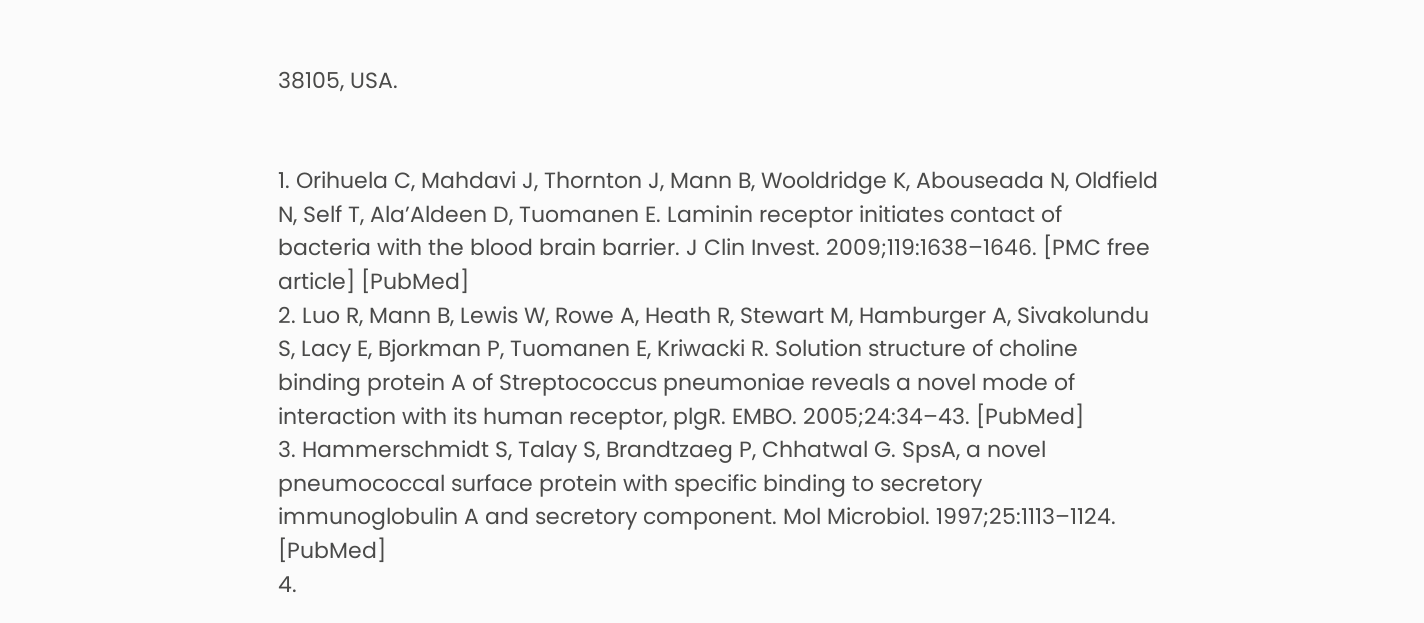38105, USA.


1. Orihuela C, Mahdavi J, Thornton J, Mann B, Wooldridge K, Abouseada N, Oldfield N, Self T, Ala’Aldeen D, Tuomanen E. Laminin receptor initiates contact of bacteria with the blood brain barrier. J Clin Invest. 2009;119:1638–1646. [PMC free article] [PubMed]
2. Luo R, Mann B, Lewis W, Rowe A, Heath R, Stewart M, Hamburger A, Sivakolundu S, Lacy E, Bjorkman P, Tuomanen E, Kriwacki R. Solution structure of choline binding protein A of Streptococcus pneumoniae reveals a novel mode of interaction with its human receptor, plgR. EMBO. 2005;24:34–43. [PubMed]
3. Hammerschmidt S, Talay S, Brandtzaeg P, Chhatwal G. SpsA, a novel pneumococcal surface protein with specific binding to secretory immunoglobulin A and secretory component. Mol Microbiol. 1997;25:1113–1124. [PubMed]
4.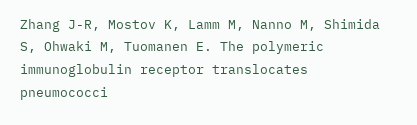Zhang J-R, Mostov K, Lamm M, Nanno M, Shimida S, Ohwaki M, Tuomanen E. The polymeric immunoglobulin receptor translocates pneumococci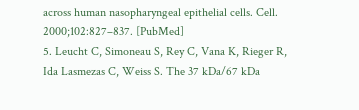across human nasopharyngeal epithelial cells. Cell. 2000;102:827–837. [PubMed]
5. Leucht C, Simoneau S, Rey C, Vana K, Rieger R, Ida Lasmezas C, Weiss S. The 37 kDa/67 kDa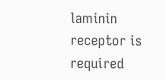laminin receptor is required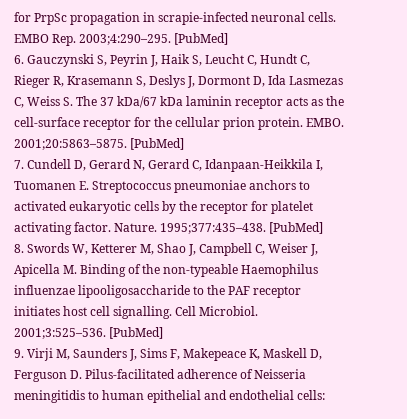for PrpSc propagation in scrapie-infected neuronal cells. EMBO Rep. 2003;4:290–295. [PubMed]
6. Gauczynski S, Peyrin J, Haik S, Leucht C, Hundt C, Rieger R, Krasemann S, Deslys J, Dormont D, Ida Lasmezas C, Weiss S. The 37 kDa/67 kDa laminin receptor acts as the cell-surface receptor for the cellular prion protein. EMBO. 2001;20:5863–5875. [PubMed]
7. Cundell D, Gerard N, Gerard C, Idanpaan-Heikkila I, Tuomanen E. Streptococcus pneumoniae anchors to activated eukaryotic cells by the receptor for platelet activating factor. Nature. 1995;377:435–438. [PubMed]
8. Swords W, Ketterer M, Shao J, Campbell C, Weiser J, Apicella M. Binding of the non-typeable Haemophilus influenzae lipooligosaccharide to the PAF receptor initiates host cell signalling. Cell Microbiol. 2001;3:525–536. [PubMed]
9. Virji M, Saunders J, Sims F, Makepeace K, Maskell D, Ferguson D. Pilus-facilitated adherence of Neisseria meningitidis to human epithelial and endothelial cells: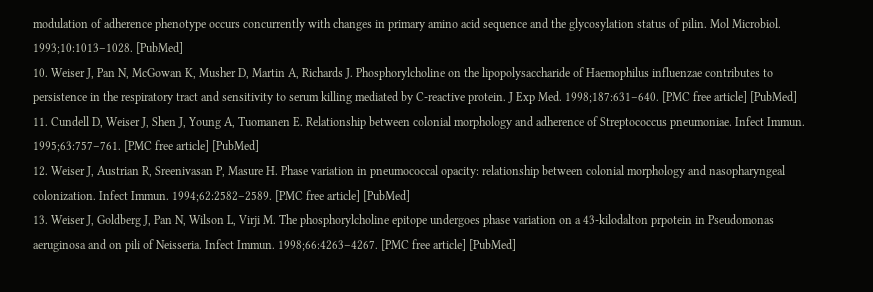modulation of adherence phenotype occurs concurrently with changes in primary amino acid sequence and the glycosylation status of pilin. Mol Microbiol. 1993;10:1013–1028. [PubMed]
10. Weiser J, Pan N, McGowan K, Musher D, Martin A, Richards J. Phosphorylcholine on the lipopolysaccharide of Haemophilus influenzae contributes to persistence in the respiratory tract and sensitivity to serum killing mediated by C-reactive protein. J Exp Med. 1998;187:631–640. [PMC free article] [PubMed]
11. Cundell D, Weiser J, Shen J, Young A, Tuomanen E. Relationship between colonial morphology and adherence of Streptococcus pneumoniae. Infect Immun. 1995;63:757–761. [PMC free article] [PubMed]
12. Weiser J, Austrian R, Sreenivasan P, Masure H. Phase variation in pneumococcal opacity: relationship between colonial morphology and nasopharyngeal colonization. Infect Immun. 1994;62:2582–2589. [PMC free article] [PubMed]
13. Weiser J, Goldberg J, Pan N, Wilson L, Virji M. The phosphorylcholine epitope undergoes phase variation on a 43-kilodalton prpotein in Pseudomonas aeruginosa and on pili of Neisseria. Infect Immun. 1998;66:4263–4267. [PMC free article] [PubMed]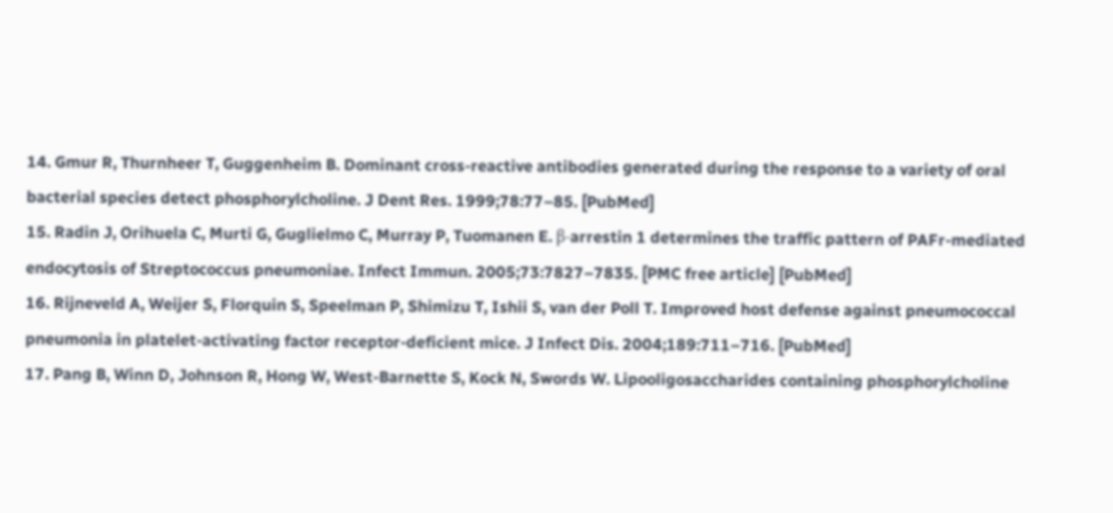14. Gmur R, Thurnheer T, Guggenheim B. Dominant cross-reactive antibodies generated during the response to a variety of oral bacterial species detect phosphorylcholine. J Dent Res. 1999;78:77–85. [PubMed]
15. Radin J, Orihuela C, Murti G, Guglielmo C, Murray P, Tuomanen E. β-arrestin 1 determines the traffic pattern of PAFr-mediated endocytosis of Streptococcus pneumoniae. Infect Immun. 2005;73:7827–7835. [PMC free article] [PubMed]
16. Rijneveld A, Weijer S, Florquin S, Speelman P, Shimizu T, Ishii S, van der Poll T. Improved host defense against pneumococcal pneumonia in platelet-activating factor receptor-deficient mice. J Infect Dis. 2004;189:711–716. [PubMed]
17. Pang B, Winn D, Johnson R, Hong W, West-Barnette S, Kock N, Swords W. Lipooligosaccharides containing phosphorylcholine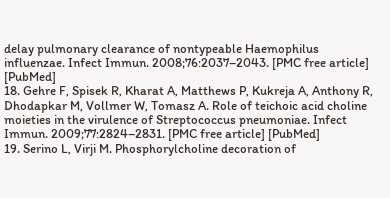delay pulmonary clearance of nontypeable Haemophilus influenzae. Infect Immun. 2008;76:2037–2043. [PMC free article] [PubMed]
18. Gehre F, Spisek R, Kharat A, Matthews P, Kukreja A, Anthony R, Dhodapkar M, Vollmer W, Tomasz A. Role of teichoic acid choline moieties in the virulence of Streptococcus pneumoniae. Infect Immun. 2009;77:2824–2831. [PMC free article] [PubMed]
19. Serino L, Virji M. Phosphorylcholine decoration of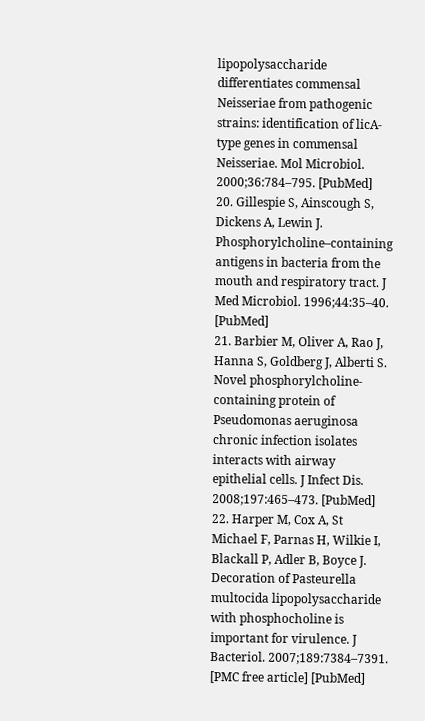lipopolysaccharide differentiates commensal Neisseriae from pathogenic strains: identification of licA-type genes in commensal Neisseriae. Mol Microbiol. 2000;36:784–795. [PubMed]
20. Gillespie S, Ainscough S, Dickens A, Lewin J. Phosphorylcholine–containing antigens in bacteria from the mouth and respiratory tract. J Med Microbiol. 1996;44:35–40. [PubMed]
21. Barbier M, Oliver A, Rao J, Hanna S, Goldberg J, Alberti S. Novel phosphorylcholine-containing protein of Pseudomonas aeruginosa chronic infection isolates interacts with airway epithelial cells. J Infect Dis. 2008;197:465–473. [PubMed]
22. Harper M, Cox A, St Michael F, Parnas H, Wilkie I, Blackall P, Adler B, Boyce J. Decoration of Pasteurella multocida lipopolysaccharide with phosphocholine is important for virulence. J Bacteriol. 2007;189:7384–7391. [PMC free article] [PubMed]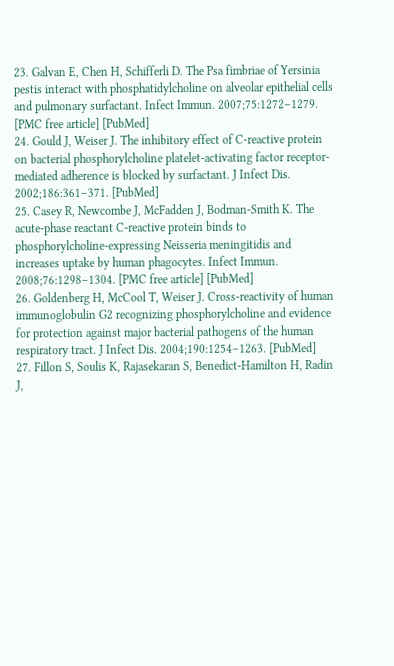23. Galvan E, Chen H, Schifferli D. The Psa fimbriae of Yersinia pestis interact with phosphatidylcholine on alveolar epithelial cells and pulmonary surfactant. Infect Immun. 2007;75:1272–1279. [PMC free article] [PubMed]
24. Gould J, Weiser J. The inhibitory effect of C-reactive protein on bacterial phosphorylcholine platelet-activating factor receptor-mediated adherence is blocked by surfactant. J Infect Dis. 2002;186:361–371. [PubMed]
25. Casey R, Newcombe J, McFadden J, Bodman-Smith K. The acute-phase reactant C-reactive protein binds to phosphorylcholine-expressing Neisseria meningitidis and increases uptake by human phagocytes. Infect Immun. 2008;76:1298–1304. [PMC free article] [PubMed]
26. Goldenberg H, McCool T, Weiser J. Cross-reactivity of human immunoglobulin G2 recognizing phosphorylcholine and evidence for protection against major bacterial pathogens of the human respiratory tract. J Infect Dis. 2004;190:1254–1263. [PubMed]
27. Fillon S, Soulis K, Rajasekaran S, Benedict-Hamilton H, Radin J,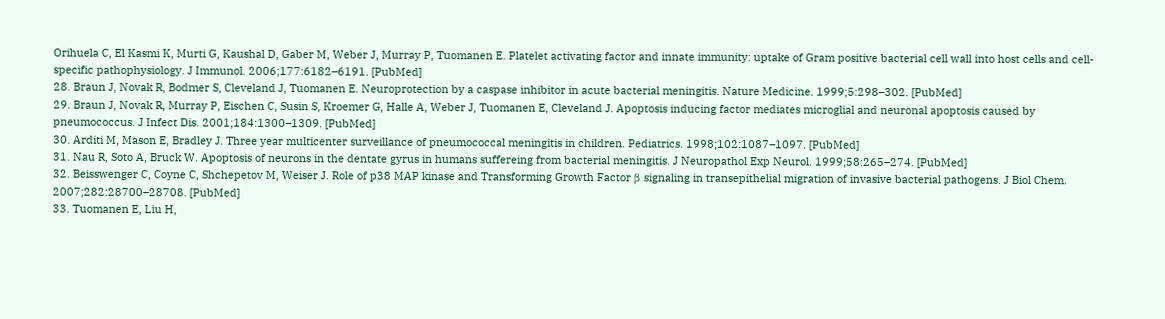Orihuela C, El Kasmi K, Murti G, Kaushal D, Gaber M, Weber J, Murray P, Tuomanen E. Platelet activating factor and innate immunity: uptake of Gram positive bacterial cell wall into host cells and cell-specific pathophysiology. J Immunol. 2006;177:6182–6191. [PubMed]
28. Braun J, Novak R, Bodmer S, Cleveland J, Tuomanen E. Neuroprotection by a caspase inhibitor in acute bacterial meningitis. Nature Medicine. 1999;5:298–302. [PubMed]
29. Braun J, Novak R, Murray P, Eischen C, Susin S, Kroemer G, Halle A, Weber J, Tuomanen E, Cleveland J. Apoptosis inducing factor mediates microglial and neuronal apoptosis caused by pneumococcus. J Infect Dis. 2001;184:1300–1309. [PubMed]
30. Arditi M, Mason E, Bradley J. Three year multicenter surveillance of pneumococcal meningitis in children. Pediatrics. 1998;102:1087–1097. [PubMed]
31. Nau R, Soto A, Bruck W. Apoptosis of neurons in the dentate gyrus in humans suffereing from bacterial meningitis. J Neuropathol Exp Neurol. 1999;58:265–274. [PubMed]
32. Beisswenger C, Coyne C, Shchepetov M, Weiser J. Role of p38 MAP kinase and Transforming Growth Factor β signaling in transepithelial migration of invasive bacterial pathogens. J Biol Chem. 2007;282:28700–28708. [PubMed]
33. Tuomanen E, Liu H,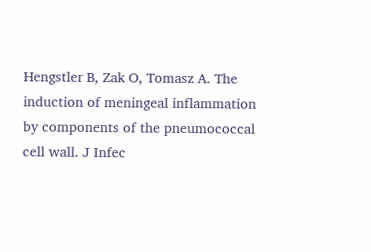Hengstler B, Zak O, Tomasz A. The induction of meningeal inflammation by components of the pneumococcal cell wall. J Infec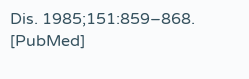Dis. 1985;151:859–868. [PubMed]